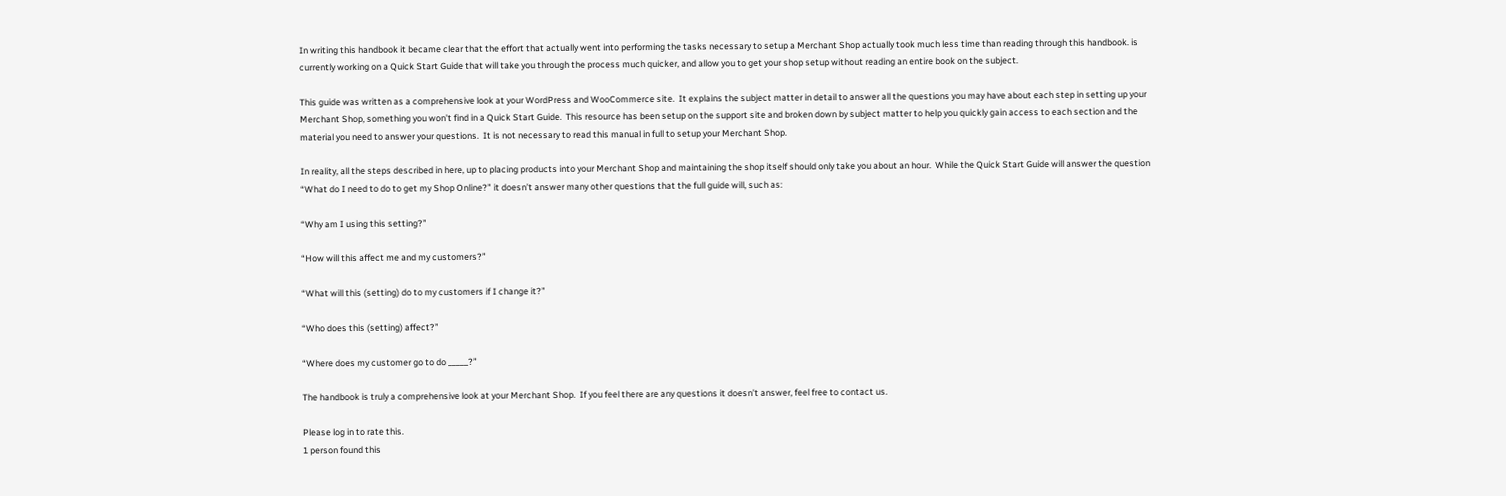In writing this handbook it became clear that the effort that actually went into performing the tasks necessary to setup a Merchant Shop actually took much less time than reading through this handbook. is currently working on a Quick Start Guide that will take you through the process much quicker, and allow you to get your shop setup without reading an entire book on the subject.

This guide was written as a comprehensive look at your WordPress and WooCommerce site.  It explains the subject matter in detail to answer all the questions you may have about each step in setting up your Merchant Shop, something you won’t find in a Quick Start Guide.  This resource has been setup on the support site and broken down by subject matter to help you quickly gain access to each section and the material you need to answer your questions.  It is not necessary to read this manual in full to setup your Merchant Shop.

In reality, all the steps described in here, up to placing products into your Merchant Shop and maintaining the shop itself should only take you about an hour.  While the Quick Start Guide will answer the question “What do I need to do to get my Shop Online?” it doesn’t answer many other questions that the full guide will, such as:

“Why am I using this setting?”

“How will this affect me and my customers?”

“What will this (setting) do to my customers if I change it?”

“Who does this (setting) affect?”

“Where does my customer go to do _____?”

The handbook is truly a comprehensive look at your Merchant Shop.  If you feel there are any questions it doesn’t answer, feel free to contact us.

Please log in to rate this.
1 person found this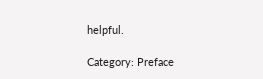helpful.

Category: Preface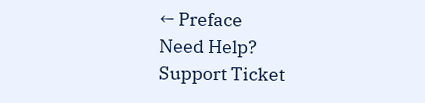← Preface
Need Help?
Support Ticket